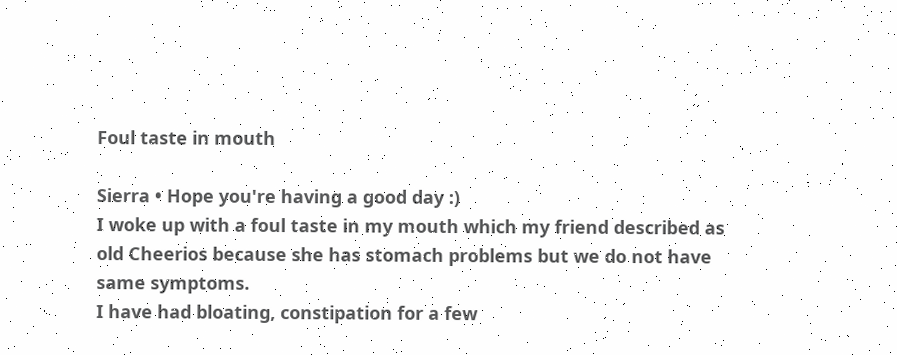Foul taste in mouth

Sierra • Hope you're having a good day :)
I woke up with a foul taste in my mouth which my friend described as old Cheerios because she has stomach problems but we do not have same symptoms.
I have had bloating, constipation for a few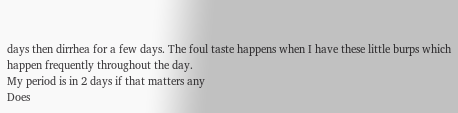days then dirrhea for a few days. The foul taste happens when I have these little burps which happen frequently throughout the day.
My period is in 2 days if that matters any
Does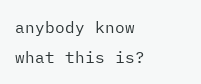anybody know what this is?